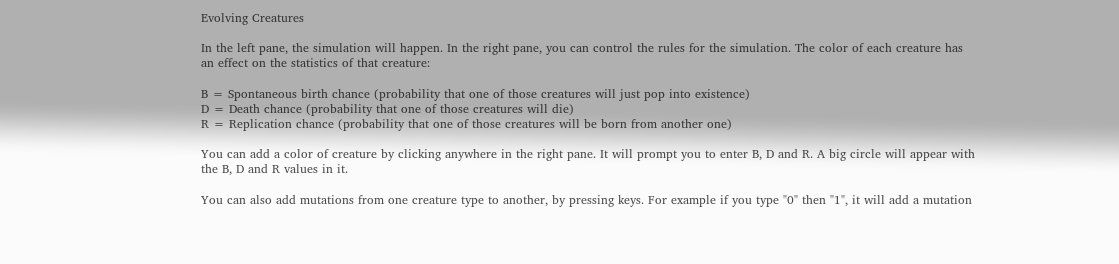Evolving Creatures

In the left pane, the simulation will happen. In the right pane, you can control the rules for the simulation. The color of each creature has an effect on the statistics of that creature:

B = Spontaneous birth chance (probability that one of those creatures will just pop into existence)
D = Death chance (probability that one of those creatures will die)
R = Replication chance (probability that one of those creatures will be born from another one)

You can add a color of creature by clicking anywhere in the right pane. It will prompt you to enter B, D and R. A big circle will appear with the B, D and R values in it.

You can also add mutations from one creature type to another, by pressing keys. For example if you type "0" then "1", it will add a mutation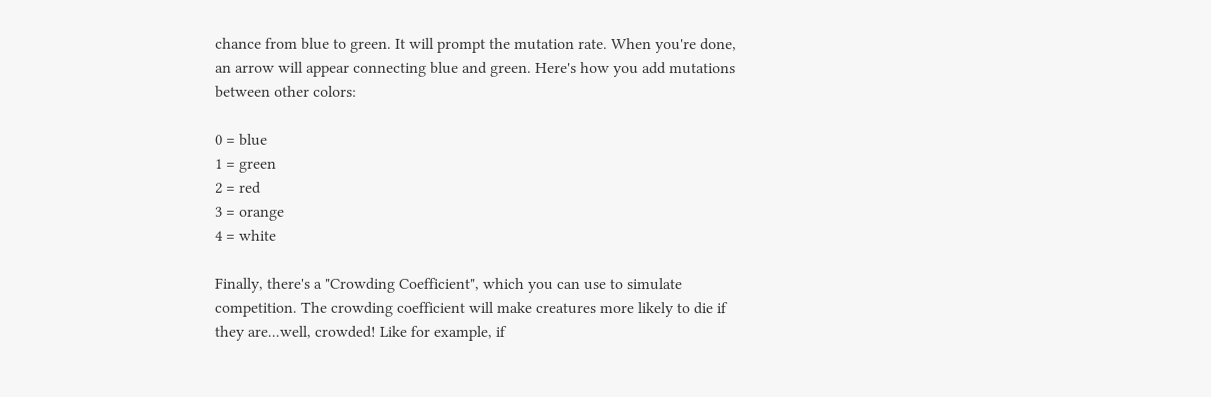chance from blue to green. It will prompt the mutation rate. When you're done, an arrow will appear connecting blue and green. Here's how you add mutations between other colors:

0 = blue
1 = green
2 = red
3 = orange
4 = white

Finally, there's a "Crowding Coefficient", which you can use to simulate competition. The crowding coefficient will make creatures more likely to die if they are...well, crowded! Like for example, if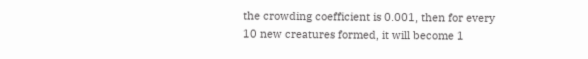the crowding coefficient is 0.001, then for every 10 new creatures formed, it will become 1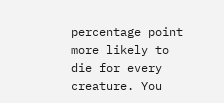percentage point more likely to die for every creature. You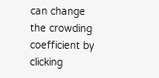can change the crowding coefficient by clicking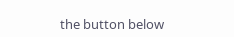the button below